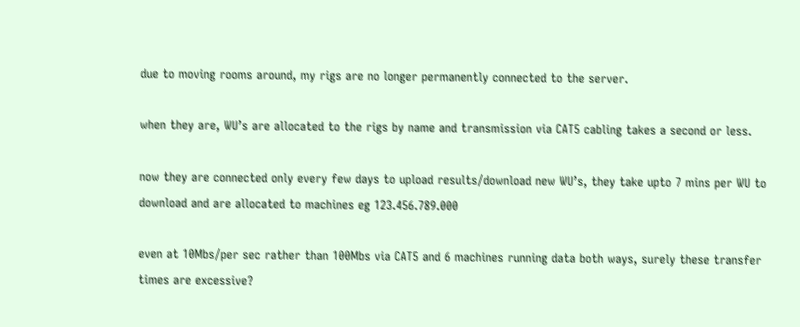due to moving rooms around, my rigs are no longer permanently connected to the server.

when they are, WU’s are allocated to the rigs by name and transmission via CAT5 cabling takes a second or less.

now they are connected only every few days to upload results/download new WU’s, they take upto 7 mins per WU to download and are allocated to machines eg 123.456.789.000

even at 10Mbs/per sec rather than 100Mbs via CAT5 and 6 machines running data both ways, surely these transfer times are excessive?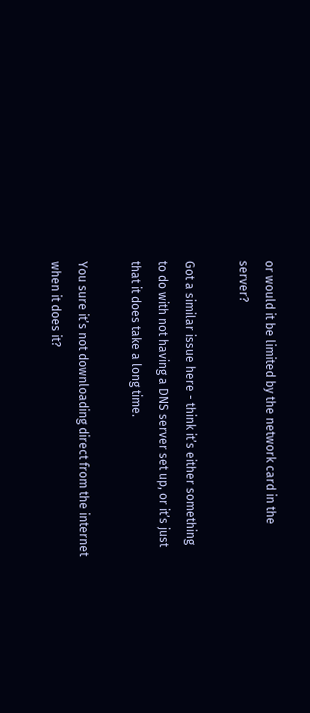or would it be limited by the network card in the server?

Got a similar issue here - think it’s either something to do with not having a DNS server set up, or it’s just that it does take a long time.

You sure it’s not downloading direct from the internet when it does it?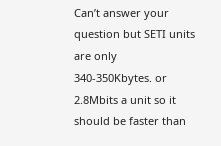Can’t answer your question but SETI units are only 340-350Kbytes. or 2.8Mbits a unit so it should be faster than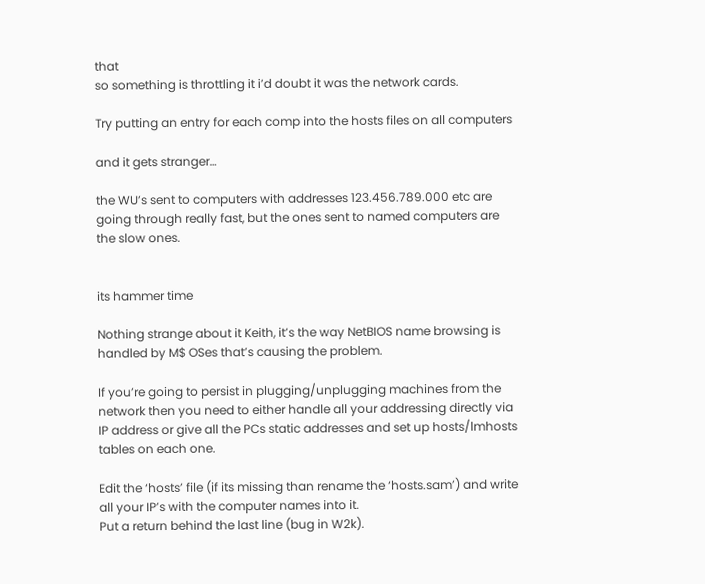that
so something is throttling it i’d doubt it was the network cards.

Try putting an entry for each comp into the hosts files on all computers

and it gets stranger…

the WU’s sent to computers with addresses 123.456.789.000 etc are going through really fast, but the ones sent to named computers are the slow ones.


its hammer time

Nothing strange about it Keith, it’s the way NetBIOS name browsing is handled by M$ OSes that’s causing the problem.

If you’re going to persist in plugging/unplugging machines from the network then you need to either handle all your addressing directly via IP address or give all the PCs static addresses and set up hosts/lmhosts tables on each one.

Edit the ‘hosts’ file (if its missing than rename the ‘hosts.sam’) and write all your IP’s with the computer names into it.
Put a return behind the last line (bug in W2k).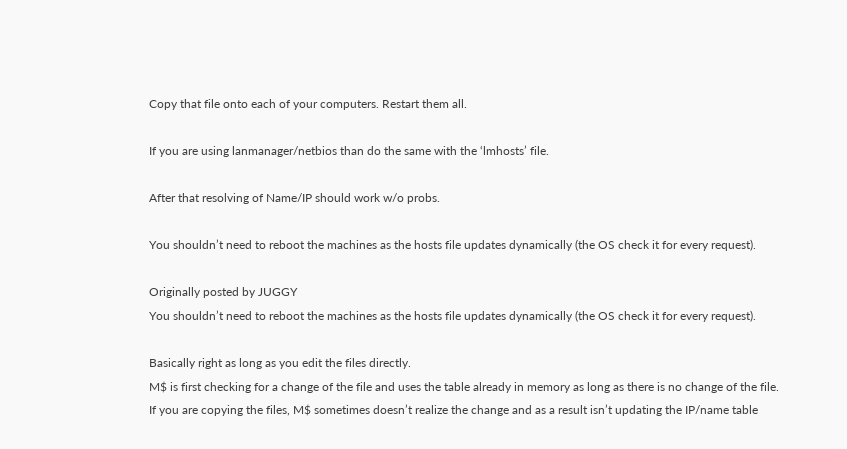Copy that file onto each of your computers. Restart them all.

If you are using lanmanager/netbios than do the same with the ‘lmhosts’ file.

After that resolving of Name/IP should work w/o probs.

You shouldn’t need to reboot the machines as the hosts file updates dynamically (the OS check it for every request).

Originally posted by JUGGY
You shouldn’t need to reboot the machines as the hosts file updates dynamically (the OS check it for every request).

Basically right as long as you edit the files directly.
M$ is first checking for a change of the file and uses the table already in memory as long as there is no change of the file.
If you are copying the files, M$ sometimes doesn’t realize the change and as a result isn’t updating the IP/name table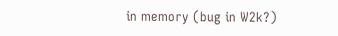in memory (bug in W2k?)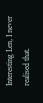Interesting Len, I never realised that.